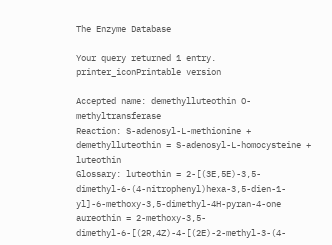The Enzyme Database

Your query returned 1 entry.    printer_iconPrintable version

Accepted name: demethylluteothin O-methyltransferase
Reaction: S-adenosyl-L-methionine + demethylluteothin = S-adenosyl-L-homocysteine + luteothin
Glossary: luteothin = 2-[(3E,5E)-3,5-dimethyl-6-(4-nitrophenyl)hexa-3,5-dien-1-yl]-6-methoxy-3,5-dimethyl-4H-pyran-4-one
aureothin = 2-methoxy-3,5-dimethyl-6-[(2R,4Z)-4-[(2E)-2-methyl-3-(4-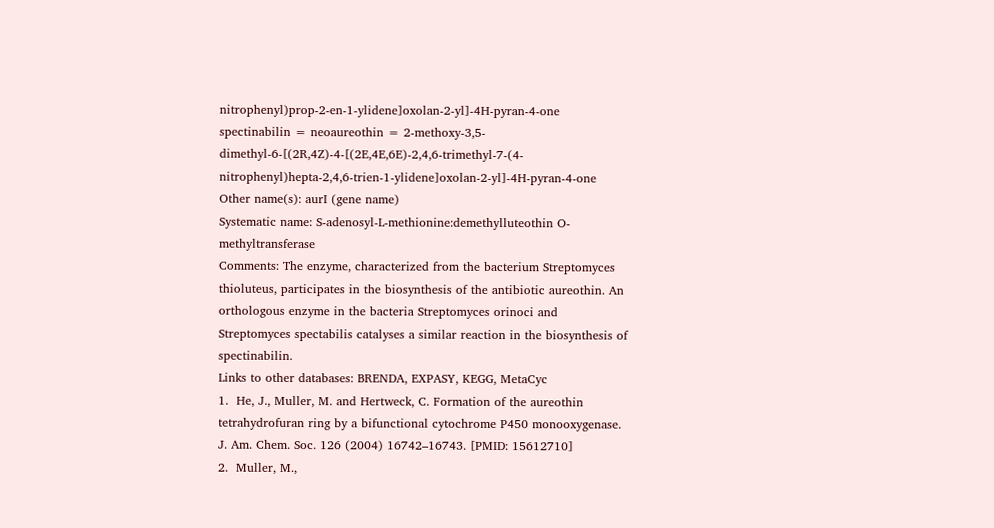nitrophenyl)prop-2-en-1-ylidene]oxolan-2-yl]-4H-pyran-4-one
spectinabilin = neoaureothin = 2-methoxy-3,5-dimethyl-6-[(2R,4Z)-4-[(2E,4E,6E)-2,4,6-trimethyl-7-(4-nitrophenyl)hepta-2,4,6-trien-1-ylidene]oxolan-2-yl]-4H-pyran-4-one
Other name(s): aurI (gene name)
Systematic name: S-adenosyl-L-methionine:demethylluteothin O-methyltransferase
Comments: The enzyme, characterized from the bacterium Streptomyces thioluteus, participates in the biosynthesis of the antibiotic aureothin. An orthologous enzyme in the bacteria Streptomyces orinoci and Streptomyces spectabilis catalyses a similar reaction in the biosynthesis of spectinabilin.
Links to other databases: BRENDA, EXPASY, KEGG, MetaCyc
1.  He, J., Muller, M. and Hertweck, C. Formation of the aureothin tetrahydrofuran ring by a bifunctional cytochrome P450 monooxygenase. J. Am. Chem. Soc. 126 (2004) 16742–16743. [PMID: 15612710]
2.  Muller, M.,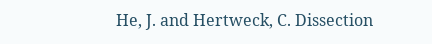He, J. and Hertweck, C. Dissection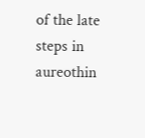of the late steps in aureothin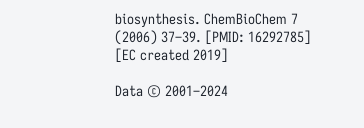biosynthesis. ChemBioChem 7 (2006) 37–39. [PMID: 16292785]
[EC created 2019]

Data © 2001–2024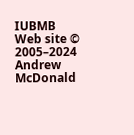IUBMB
Web site © 2005–2024 Andrew McDonald